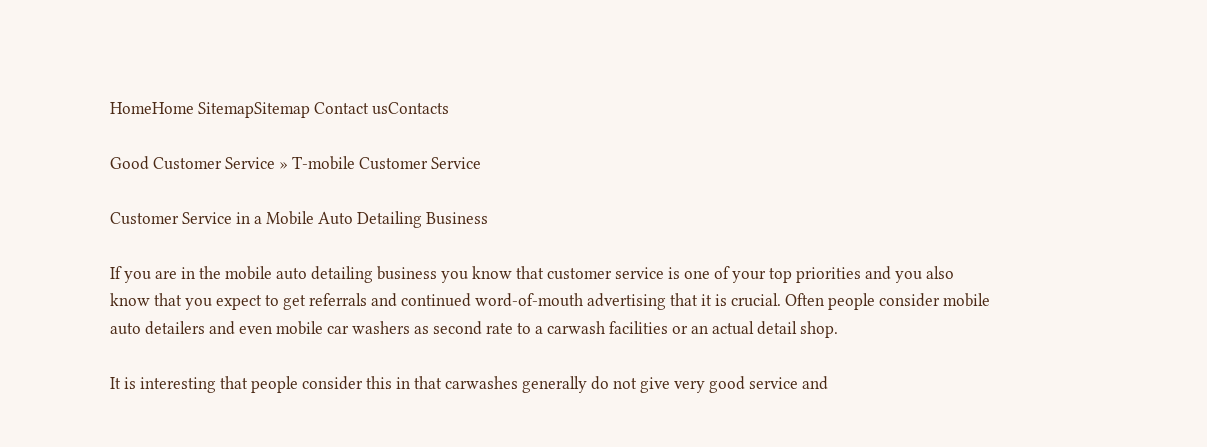HomeHome SitemapSitemap Contact usContacts

Good Customer Service » T-mobile Customer Service

Customer Service in a Mobile Auto Detailing Business

If you are in the mobile auto detailing business you know that customer service is one of your top priorities and you also know that you expect to get referrals and continued word-of-mouth advertising that it is crucial. Often people consider mobile auto detailers and even mobile car washers as second rate to a carwash facilities or an actual detail shop.

It is interesting that people consider this in that carwashes generally do not give very good service and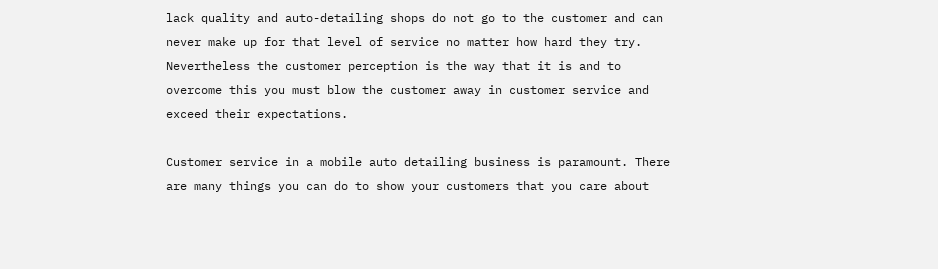lack quality and auto-detailing shops do not go to the customer and can never make up for that level of service no matter how hard they try. Nevertheless the customer perception is the way that it is and to overcome this you must blow the customer away in customer service and exceed their expectations.

Customer service in a mobile auto detailing business is paramount. There are many things you can do to show your customers that you care about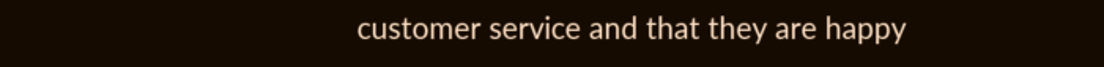customer service and that they are happy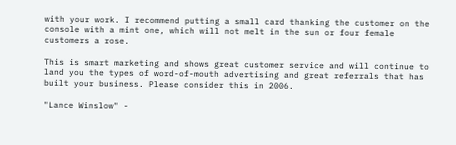with your work. I recommend putting a small card thanking the customer on the console with a mint one, which will not melt in the sun or four female customers a rose.

This is smart marketing and shows great customer service and will continue to land you the types of word-of-mouth advertising and great referrals that has built your business. Please consider this in 2006.

"Lance Winslow" -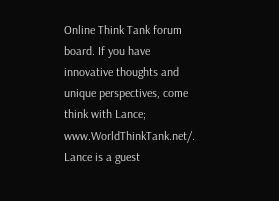Online Think Tank forum board. If you have innovative thoughts and unique perspectives, come think with Lance; www.WorldThinkTank.net/. Lance is a guest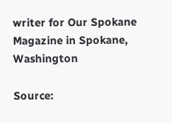writer for Our Spokane Magazine in Spokane, Washington

Source: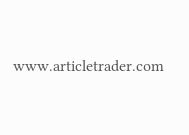www.articletrader.com